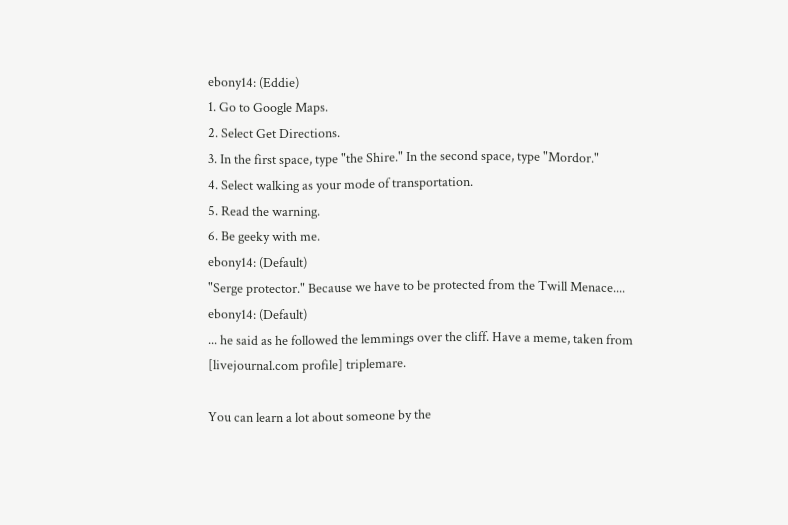ebony14: (Eddie)
1. Go to Google Maps.
2. Select Get Directions.
3. In the first space, type "the Shire." In the second space, type "Mordor."
4. Select walking as your mode of transportation.
5. Read the warning.
6. Be geeky with me.
ebony14: (Default)
"Serge protector." Because we have to be protected from the Twill Menace....
ebony14: (Default)
... he said as he followed the lemmings over the cliff. Have a meme, taken from [livejournal.com profile] triplemare.

You can learn a lot about someone by the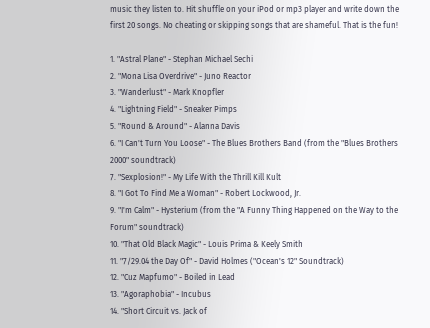music they listen to. Hit shuffle on your iPod or mp3 player and write down the first 20 songs. No cheating or skipping songs that are shameful. That is the fun!

1. "Astral Plane" - Stephan Michael Sechi
2. "Mona Lisa Overdrive" - Juno Reactor
3. "Wanderlust" - Mark Knopfler
4. "Lightning Field" - Sneaker Pimps
5. "Round & Around" - Alanna Davis
6. "I Can't Turn You Loose" - The Blues Brothers Band (from the "Blues Brothers 2000" soundtrack)
7. "Sexplosion!" - My Life With the Thrill Kill Kult
8. "I Got To Find Me a Woman" - Robert Lockwood, Jr.
9. "I'm Calm" - Hysterium (from the "A Funny Thing Happened on the Way to the Forum" soundtrack)
10. "That Old Black Magic" - Louis Prima & Keely Smith
11. "7/29.04 the Day Of" - David Holmes ("Ocean's 12" Soundtrack)
12. "Cuz Mapfumo" - Boiled in Lead
13. "Agoraphobia" - Incubus
14. "Short Circuit vs. Jack of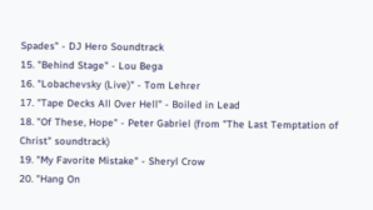Spades" - DJ Hero Soundtrack
15. "Behind Stage" - Lou Bega
16. "Lobachevsky (Live)" - Tom Lehrer
17. "Tape Decks All Over Hell" - Boiled in Lead
18. "Of These, Hope" - Peter Gabriel (from "The Last Temptation of Christ" soundtrack)
19. "My Favorite Mistake" - Sheryl Crow
20. "Hang On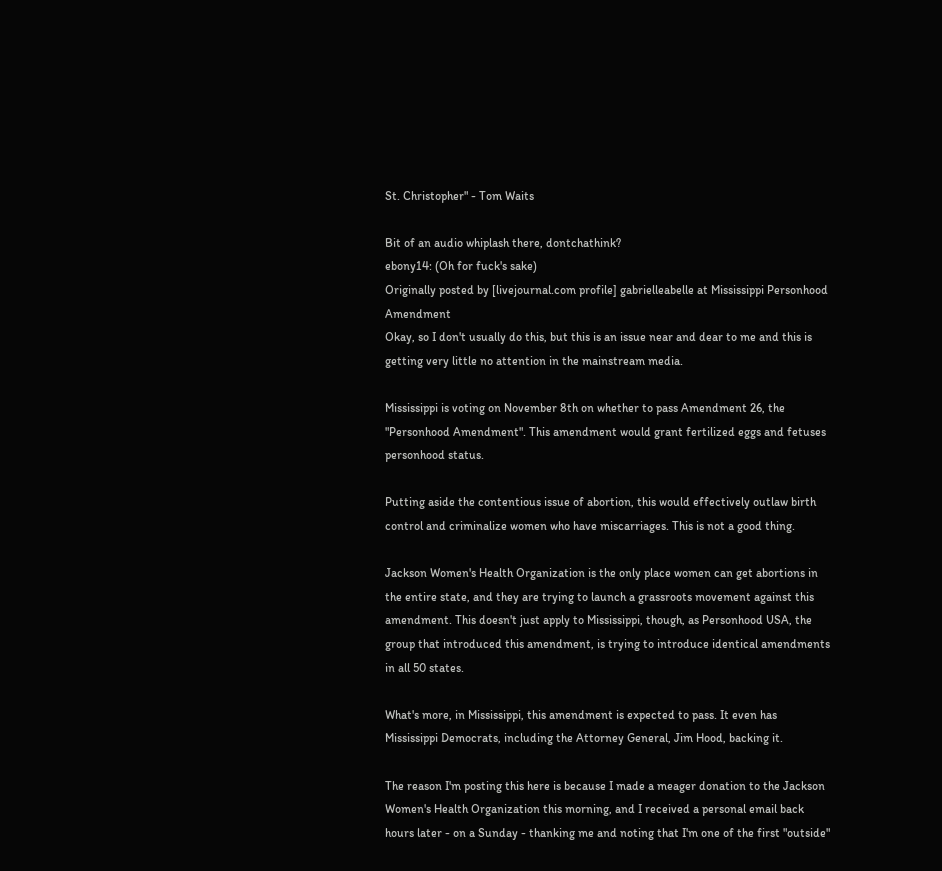St. Christopher" - Tom Waits

Bit of an audio whiplash there, dontchathink?
ebony14: (Oh for fuck's sake)
Originally posted by [livejournal.com profile] gabrielleabelle at Mississippi Personhood Amendment
Okay, so I don't usually do this, but this is an issue near and dear to me and this is getting very little no attention in the mainstream media.

Mississippi is voting on November 8th on whether to pass Amendment 26, the "Personhood Amendment". This amendment would grant fertilized eggs and fetuses personhood status.

Putting aside the contentious issue of abortion, this would effectively outlaw birth control and criminalize women who have miscarriages. This is not a good thing.

Jackson Women's Health Organization is the only place women can get abortions in the entire state, and they are trying to launch a grassroots movement against this amendment. This doesn't just apply to Mississippi, though, as Personhood USA, the group that introduced this amendment, is trying to introduce identical amendments in all 50 states.

What's more, in Mississippi, this amendment is expected to pass. It even has Mississippi Democrats, including the Attorney General, Jim Hood, backing it.

The reason I'm posting this here is because I made a meager donation to the Jackson Women's Health Organization this morning, and I received a personal email back hours later - on a Sunday - thanking me and noting that I'm one of the first "outside"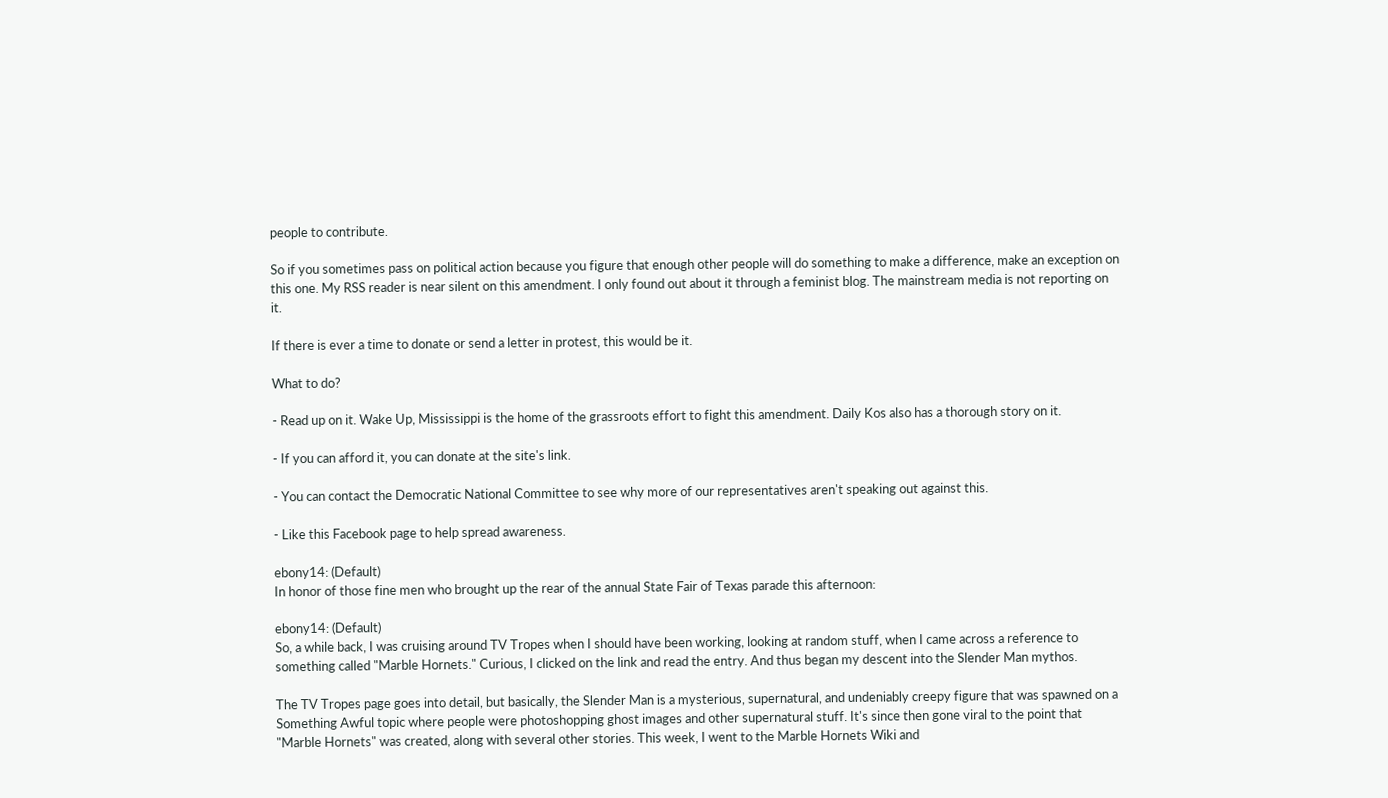people to contribute.

So if you sometimes pass on political action because you figure that enough other people will do something to make a difference, make an exception on this one. My RSS reader is near silent on this amendment. I only found out about it through a feminist blog. The mainstream media is not reporting on it.

If there is ever a time to donate or send a letter in protest, this would be it.

What to do?

- Read up on it. Wake Up, Mississippi is the home of the grassroots effort to fight this amendment. Daily Kos also has a thorough story on it.

- If you can afford it, you can donate at the site's link.

- You can contact the Democratic National Committee to see why more of our representatives aren't speaking out against this.

- Like this Facebook page to help spread awareness.

ebony14: (Default)
In honor of those fine men who brought up the rear of the annual State Fair of Texas parade this afternoon:

ebony14: (Default)
So, a while back, I was cruising around TV Tropes when I should have been working, looking at random stuff, when I came across a reference to something called "Marble Hornets." Curious, I clicked on the link and read the entry. And thus began my descent into the Slender Man mythos.

The TV Tropes page goes into detail, but basically, the Slender Man is a mysterious, supernatural, and undeniably creepy figure that was spawned on a Something Awful topic where people were photoshopping ghost images and other supernatural stuff. It's since then gone viral to the point that "Marble Hornets" was created, along with several other stories. This week, I went to the Marble Hornets Wiki and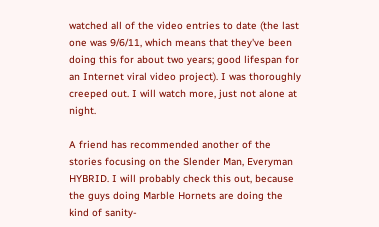watched all of the video entries to date (the last one was 9/6/11, which means that they've been doing this for about two years; good lifespan for an Internet viral video project). I was thoroughly creeped out. I will watch more, just not alone at night.

A friend has recommended another of the stories focusing on the Slender Man, Everyman HYBRID. I will probably check this out, because the guys doing Marble Hornets are doing the kind of sanity-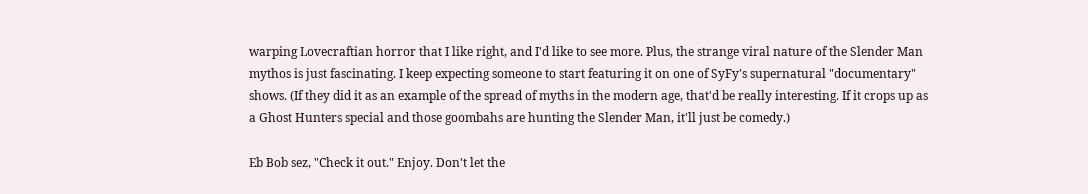warping Lovecraftian horror that I like right, and I'd like to see more. Plus, the strange viral nature of the Slender Man mythos is just fascinating. I keep expecting someone to start featuring it on one of SyFy's supernatural "documentary" shows. (If they did it as an example of the spread of myths in the modern age, that'd be really interesting. If it crops up as a Ghost Hunters special and those goombahs are hunting the Slender Man, it'll just be comedy.)

Eb Bob sez, "Check it out." Enjoy. Don't let the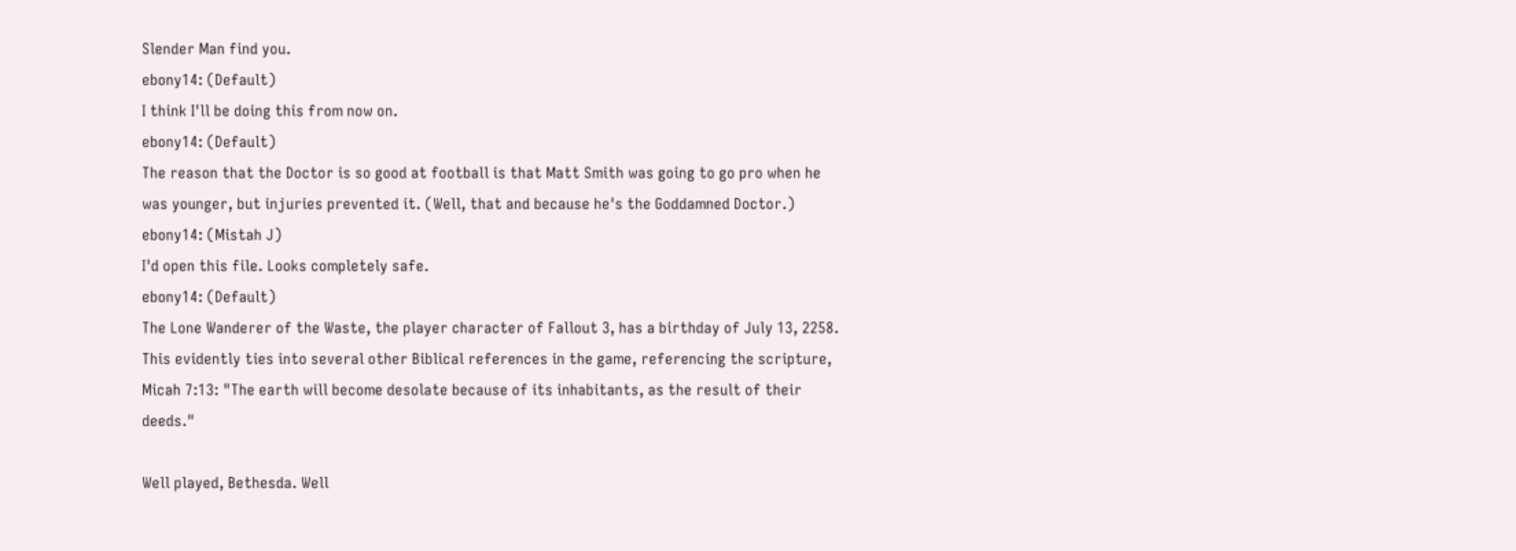Slender Man find you.
ebony14: (Default)
I think I'll be doing this from now on.
ebony14: (Default)
The reason that the Doctor is so good at football is that Matt Smith was going to go pro when he was younger, but injuries prevented it. (Well, that and because he's the Goddamned Doctor.)
ebony14: (Mistah J)
I'd open this file. Looks completely safe.
ebony14: (Default)
The Lone Wanderer of the Waste, the player character of Fallout 3, has a birthday of July 13, 2258. This evidently ties into several other Biblical references in the game, referencing the scripture, Micah 7:13: "The earth will become desolate because of its inhabitants, as the result of their deeds."

Well played, Bethesda. Well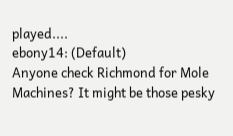played....
ebony14: (Default)
Anyone check Richmond for Mole Machines? It might be those pesky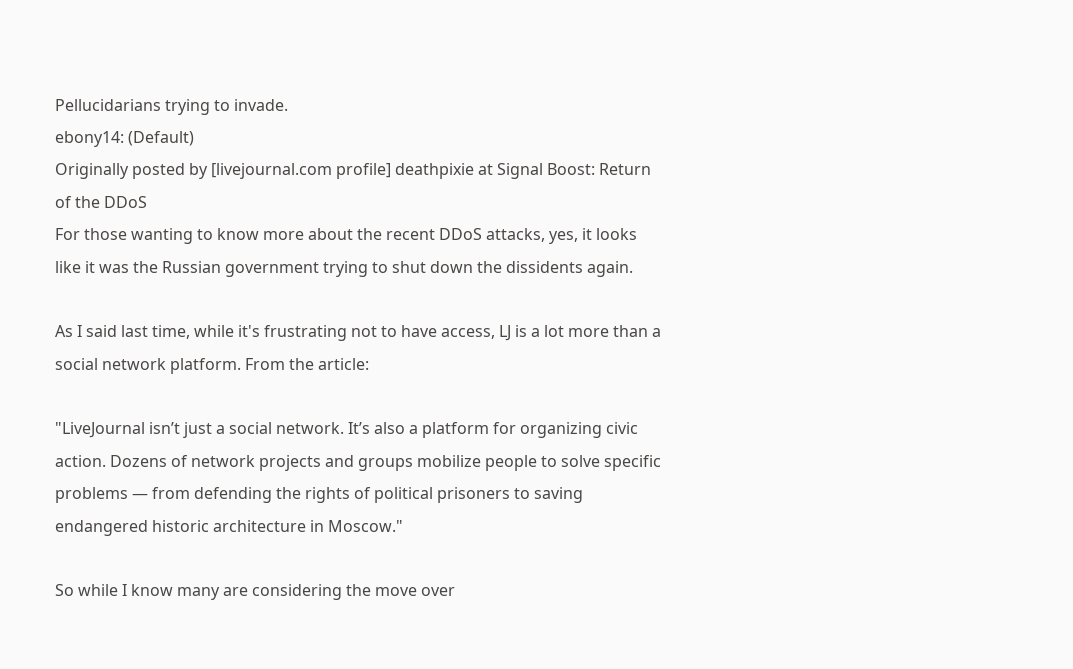Pellucidarians trying to invade.
ebony14: (Default)
Originally posted by [livejournal.com profile] deathpixie at Signal Boost: Return of the DDoS
For those wanting to know more about the recent DDoS attacks, yes, it looks like it was the Russian government trying to shut down the dissidents again.

As I said last time, while it's frustrating not to have access, LJ is a lot more than a social network platform. From the article:

"LiveJournal isn’t just a social network. It’s also a platform for organizing civic action. Dozens of network projects and groups mobilize people to solve specific problems — from defending the rights of political prisoners to saving endangered historic architecture in Moscow."

So while I know many are considering the move over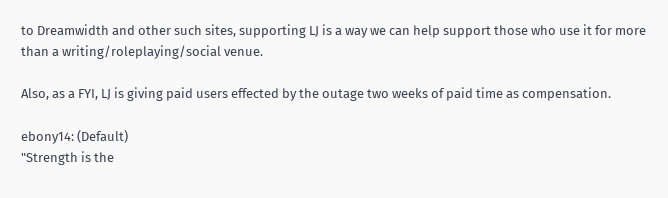to Dreamwidth and other such sites, supporting LJ is a way we can help support those who use it for more than a writing/roleplaying/social venue.

Also, as a FYI, LJ is giving paid users effected by the outage two weeks of paid time as compensation.

ebony14: (Default)
"Strength is the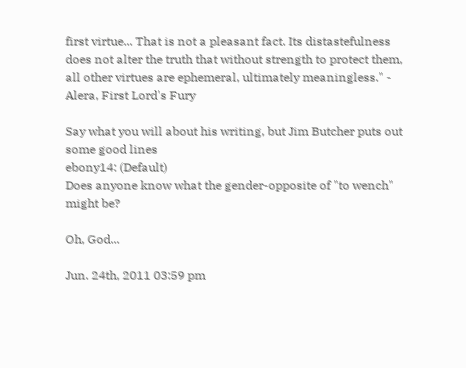first virtue... That is not a pleasant fact. Its distastefulness does not alter the truth that without strength to protect them, all other virtues are ephemeral, ultimately meaningless." - Alera, First Lord's Fury

Say what you will about his writing, but Jim Butcher puts out some good lines
ebony14: (Default)
Does anyone know what the gender-opposite of "to wench" might be?

Oh, God...

Jun. 24th, 2011 03:59 pm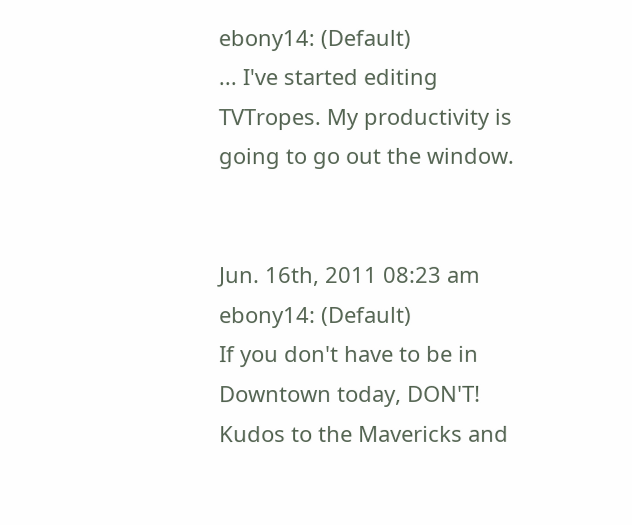ebony14: (Default)
... I've started editing TVTropes. My productivity is going to go out the window.


Jun. 16th, 2011 08:23 am
ebony14: (Default)
If you don't have to be in Downtown today, DON'T! Kudos to the Mavericks and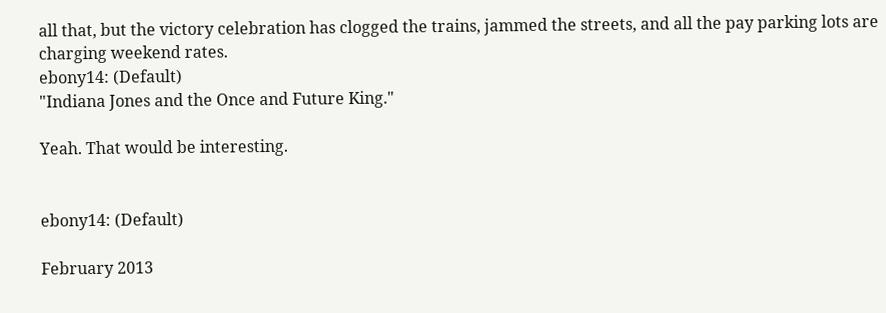all that, but the victory celebration has clogged the trains, jammed the streets, and all the pay parking lots are charging weekend rates.
ebony14: (Default)
"Indiana Jones and the Once and Future King."

Yeah. That would be interesting.


ebony14: (Default)

February 2013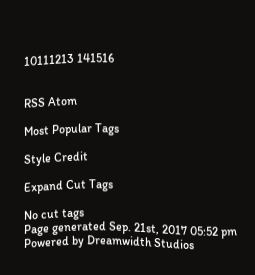10111213 141516


RSS Atom

Most Popular Tags

Style Credit

Expand Cut Tags

No cut tags
Page generated Sep. 21st, 2017 05:52 pm
Powered by Dreamwidth Studios